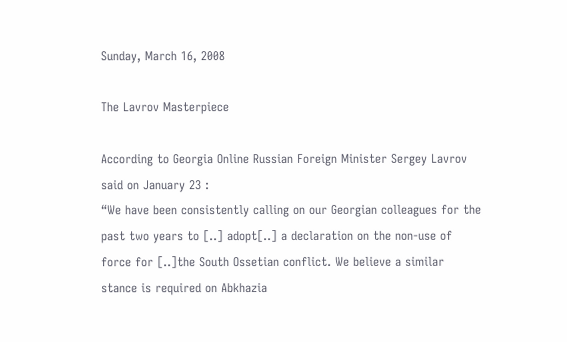Sunday, March 16, 2008

The Lavrov Masterpiece

According to Georgia Online Russian Foreign Minister Sergey Lavrov said on January 23 :
“We have been consistently calling on our Georgian colleagues for the past two years to [..] adopt[..] a declaration on the non-use of force for [..]the South Ossetian conflict. We believe a similar stance is required on Abkhazia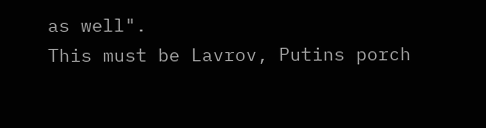as well".
This must be Lavrov, Putins porch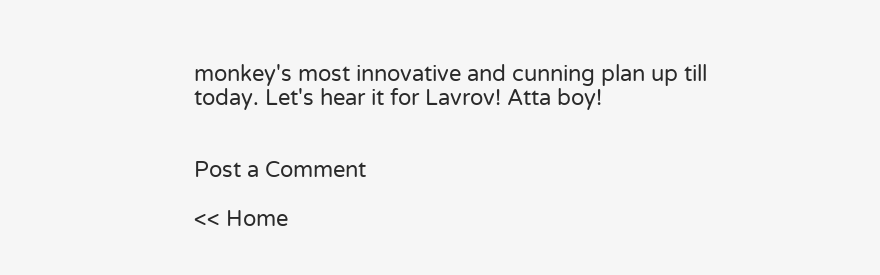monkey's most innovative and cunning plan up till today. Let's hear it for Lavrov! Atta boy!


Post a Comment

<< Home